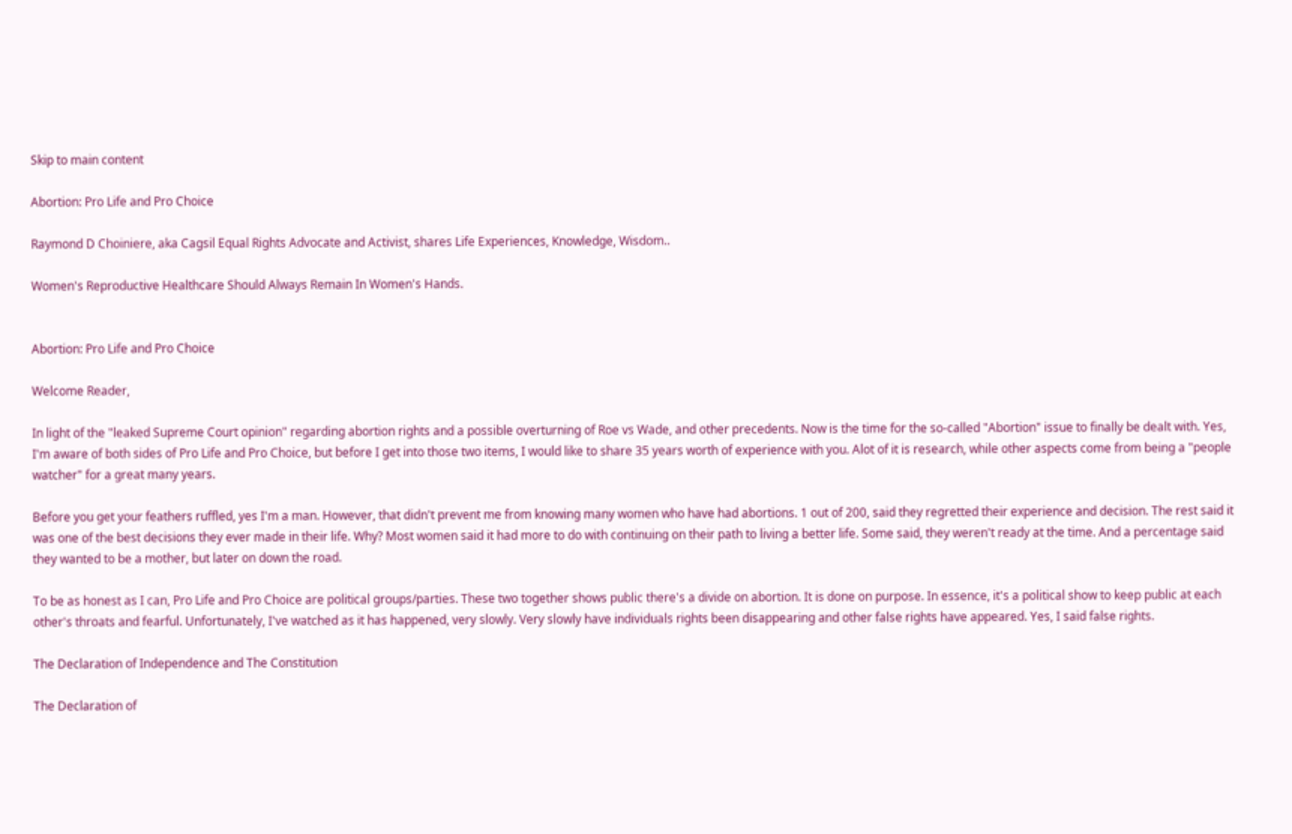Skip to main content

Abortion: Pro Life and Pro Choice

Raymond D Choiniere, aka Cagsil Equal Rights Advocate and Activist, shares Life Experiences, Knowledge, Wisdom..

Women's Reproductive Healthcare Should Always Remain In Women's Hands.


Abortion: Pro Life and Pro Choice

Welcome Reader,

In light of the "leaked Supreme Court opinion" regarding abortion rights and a possible overturning of Roe vs Wade, and other precedents. Now is the time for the so-called "Abortion" issue to finally be dealt with. Yes, I'm aware of both sides of Pro Life and Pro Choice, but before I get into those two items, I would like to share 35 years worth of experience with you. Alot of it is research, while other aspects come from being a "people watcher" for a great many years.

Before you get your feathers ruffled, yes I'm a man. However, that didn't prevent me from knowing many women who have had abortions. 1 out of 200, said they regretted their experience and decision. The rest said it was one of the best decisions they ever made in their life. Why? Most women said it had more to do with continuing on their path to living a better life. Some said, they weren't ready at the time. And a percentage said they wanted to be a mother, but later on down the road.

To be as honest as I can, Pro Life and Pro Choice are political groups/parties. These two together shows public there's a divide on abortion. It is done on purpose. In essence, it's a political show to keep public at each other's throats and fearful. Unfortunately, I've watched as it has happened, very slowly. Very slowly have individuals rights been disappearing and other false rights have appeared. Yes, I said false rights.

The Declaration of Independence and The Constitution

The Declaration of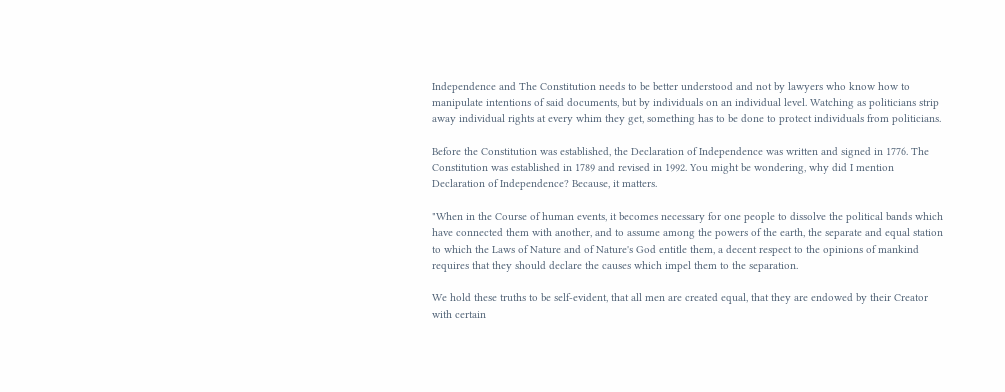Independence and The Constitution needs to be better understood and not by lawyers who know how to manipulate intentions of said documents, but by individuals on an individual level. Watching as politicians strip away individual rights at every whim they get, something has to be done to protect individuals from politicians.

Before the Constitution was established, the Declaration of Independence was written and signed in 1776. The Constitution was established in 1789 and revised in 1992. You might be wondering, why did I mention Declaration of Independence? Because, it matters.

"When in the Course of human events, it becomes necessary for one people to dissolve the political bands which have connected them with another, and to assume among the powers of the earth, the separate and equal station to which the Laws of Nature and of Nature's God entitle them, a decent respect to the opinions of mankind requires that they should declare the causes which impel them to the separation.

We hold these truths to be self-evident, that all men are created equal, that they are endowed by their Creator with certain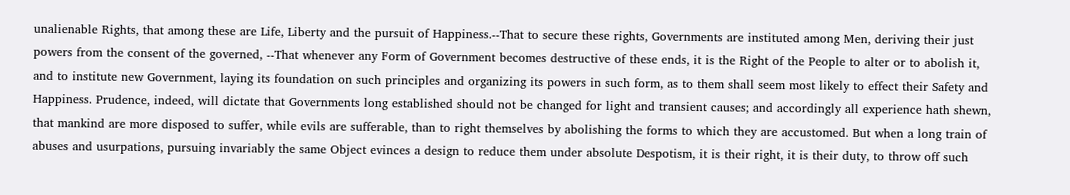unalienable Rights, that among these are Life, Liberty and the pursuit of Happiness.--That to secure these rights, Governments are instituted among Men, deriving their just powers from the consent of the governed, --That whenever any Form of Government becomes destructive of these ends, it is the Right of the People to alter or to abolish it, and to institute new Government, laying its foundation on such principles and organizing its powers in such form, as to them shall seem most likely to effect their Safety and Happiness. Prudence, indeed, will dictate that Governments long established should not be changed for light and transient causes; and accordingly all experience hath shewn, that mankind are more disposed to suffer, while evils are sufferable, than to right themselves by abolishing the forms to which they are accustomed. But when a long train of abuses and usurpations, pursuing invariably the same Object evinces a design to reduce them under absolute Despotism, it is their right, it is their duty, to throw off such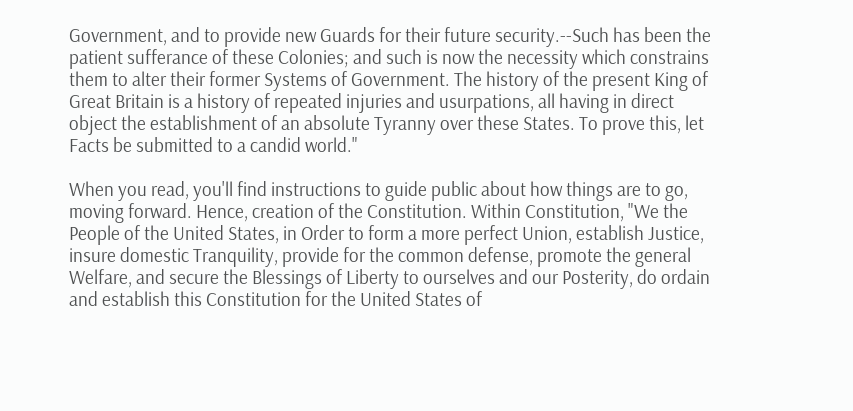Government, and to provide new Guards for their future security.--Such has been the patient sufferance of these Colonies; and such is now the necessity which constrains them to alter their former Systems of Government. The history of the present King of Great Britain is a history of repeated injuries and usurpations, all having in direct object the establishment of an absolute Tyranny over these States. To prove this, let Facts be submitted to a candid world."

When you read, you'll find instructions to guide public about how things are to go, moving forward. Hence, creation of the Constitution. Within Constitution, "We the People of the United States, in Order to form a more perfect Union, establish Justice, insure domestic Tranquility, provide for the common defense, promote the general Welfare, and secure the Blessings of Liberty to ourselves and our Posterity, do ordain and establish this Constitution for the United States of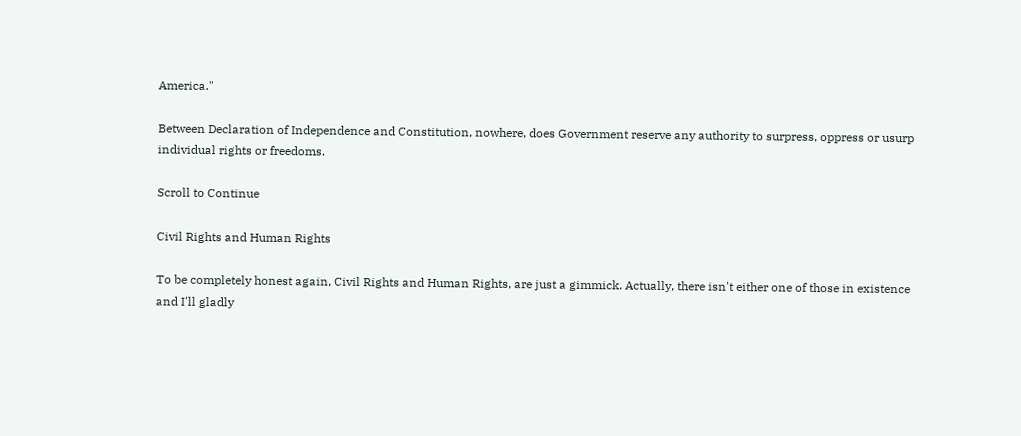America."

Between Declaration of Independence and Constitution, nowhere, does Government reserve any authority to surpress, oppress or usurp individual rights or freedoms.

Scroll to Continue

Civil Rights and Human Rights

To be completely honest again, Civil Rights and Human Rights, are just a gimmick. Actually, there isn't either one of those in existence and I'll gladly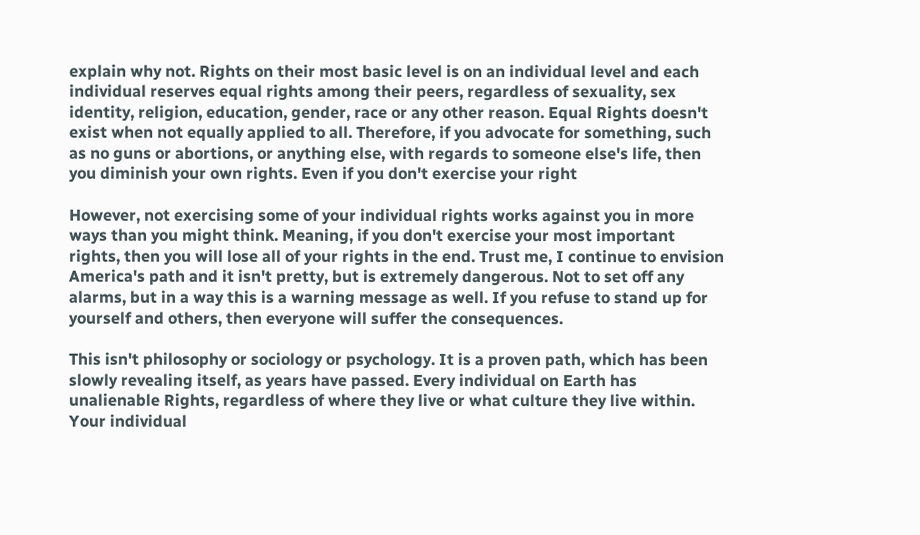explain why not. Rights on their most basic level is on an individual level and each individual reserves equal rights among their peers, regardless of sexuality, sex identity, religion, education, gender, race or any other reason. Equal Rights doesn't exist when not equally applied to all. Therefore, if you advocate for something, such as no guns or abortions, or anything else, with regards to someone else's life, then you diminish your own rights. Even if you don't exercise your right

However, not exercising some of your individual rights works against you in more ways than you might think. Meaning, if you don't exercise your most important rights, then you will lose all of your rights in the end. Trust me, I continue to envision America's path and it isn't pretty, but is extremely dangerous. Not to set off any alarms, but in a way this is a warning message as well. If you refuse to stand up for yourself and others, then everyone will suffer the consequences.

This isn't philosophy or sociology or psychology. It is a proven path, which has been slowly revealing itself, as years have passed. Every individual on Earth has unalienable Rights, regardless of where they live or what culture they live within. Your individual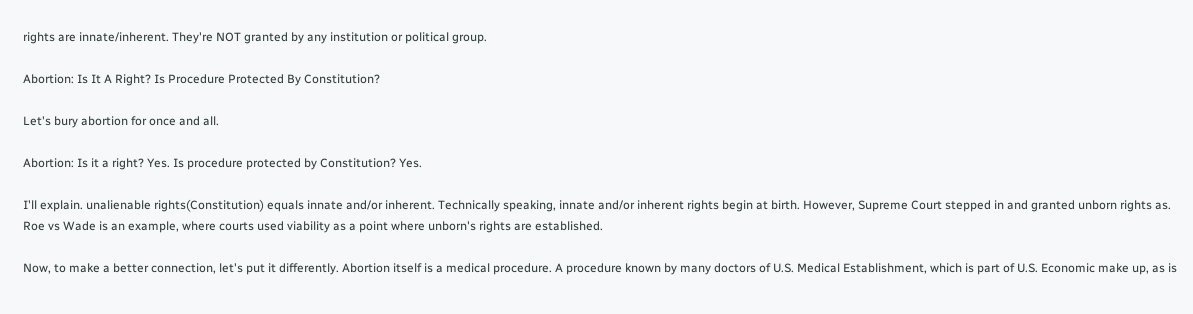rights are innate/inherent. They're NOT granted by any institution or political group.

Abortion: Is It A Right? Is Procedure Protected By Constitution?

Let's bury abortion for once and all.

Abortion: Is it a right? Yes. Is procedure protected by Constitution? Yes.

I'll explain. unalienable rights(Constitution) equals innate and/or inherent. Technically speaking, innate and/or inherent rights begin at birth. However, Supreme Court stepped in and granted unborn rights as. Roe vs Wade is an example, where courts used viability as a point where unborn's rights are established.

Now, to make a better connection, let's put it differently. Abortion itself is a medical procedure. A procedure known by many doctors of U.S. Medical Establishment, which is part of U.S. Economic make up, as is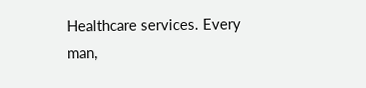Healthcare services. Every man,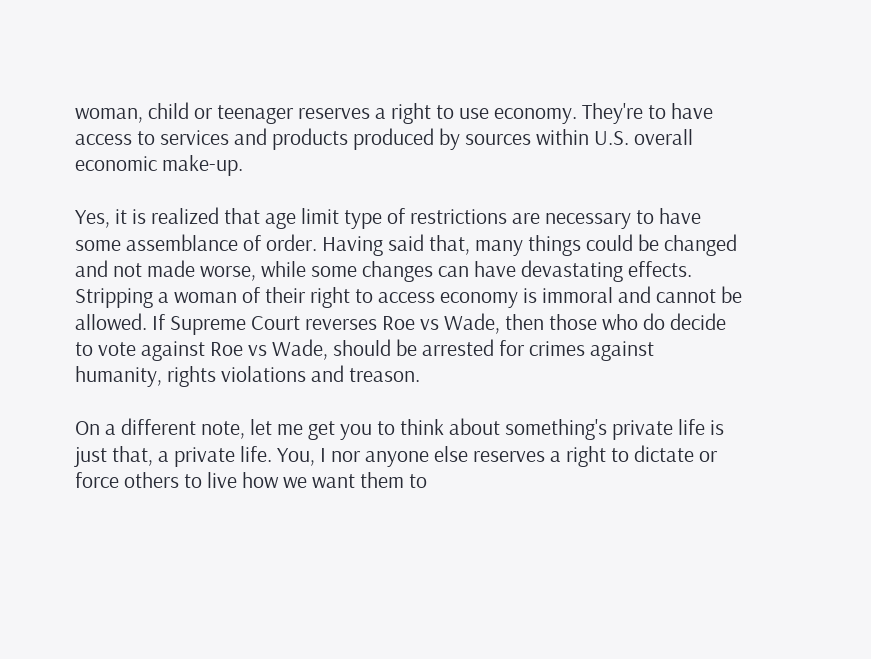woman, child or teenager reserves a right to use economy. They're to have access to services and products produced by sources within U.S. overall economic make-up.

Yes, it is realized that age limit type of restrictions are necessary to have some assemblance of order. Having said that, many things could be changed and not made worse, while some changes can have devastating effects. Stripping a woman of their right to access economy is immoral and cannot be allowed. If Supreme Court reverses Roe vs Wade, then those who do decide to vote against Roe vs Wade, should be arrested for crimes against humanity, rights violations and treason.

On a different note, let me get you to think about something's private life is just that, a private life. You, I nor anyone else reserves a right to dictate or force others to live how we want them to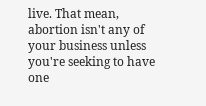live. That mean, abortion isn't any of your business unless you're seeking to have one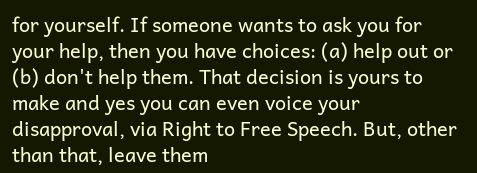for yourself. If someone wants to ask you for your help, then you have choices: (a) help out or (b) don't help them. That decision is yours to make and yes you can even voice your disapproval, via Right to Free Speech. But, other than that, leave them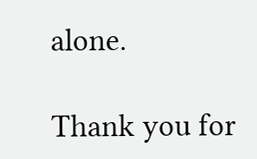alone.

Thank you for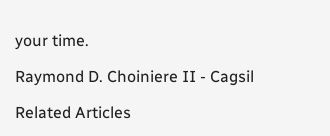your time.

Raymond D. Choiniere II - Cagsil

Related Articles